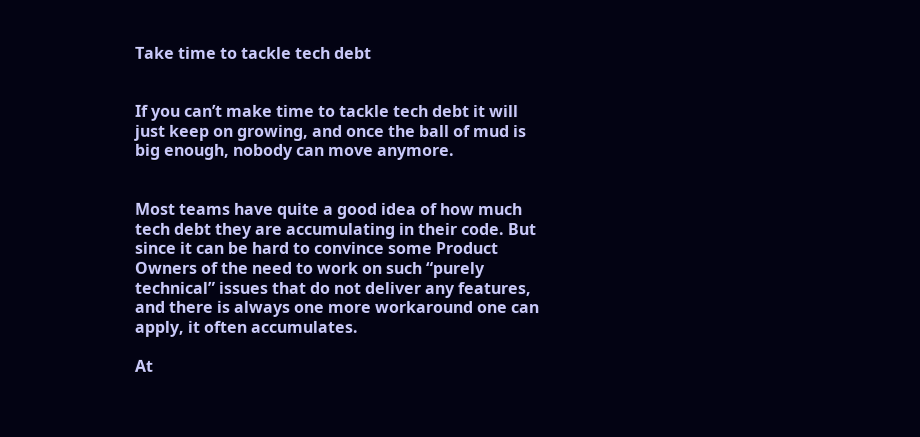Take time to tackle tech debt


If you can’t make time to tackle tech debt it will just keep on growing, and once the ball of mud is big enough, nobody can move anymore.


Most teams have quite a good idea of how much tech debt they are accumulating in their code. But since it can be hard to convince some Product Owners of the need to work on such “purely technical” issues that do not deliver any features, and there is always one more workaround one can apply, it often accumulates.

At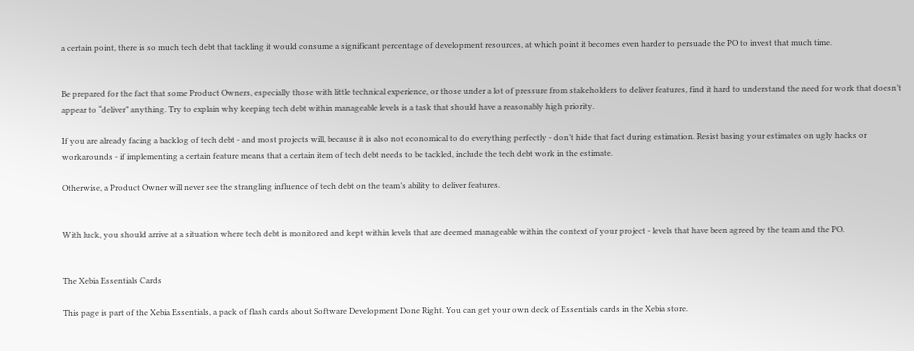a certain point, there is so much tech debt that tackling it would consume a significant percentage of development resources, at which point it becomes even harder to persuade the PO to invest that much time.


Be prepared for the fact that some Product Owners, especially those with little technical experience, or those under a lot of pressure from stakeholders to deliver features, find it hard to understand the need for work that doesn’t appear to “deliver” anything. Try to explain why keeping tech debt within manageable levels is a task that should have a reasonably high priority.

If you are already facing a backlog of tech debt - and most projects will, because it is also not economical to do everything perfectly - don’t hide that fact during estimation. Resist basing your estimates on ugly hacks or workarounds - if implementing a certain feature means that a certain item of tech debt needs to be tackled, include the tech debt work in the estimate.

Otherwise, a Product Owner will never see the strangling influence of tech debt on the team’s ability to deliver features.


With luck, you should arrive at a situation where tech debt is monitored and kept within levels that are deemed manageable within the context of your project - levels that have been agreed by the team and the PO.


The Xebia Essentials Cards

This page is part of the Xebia Essentials, a pack of flash cards about Software Development Done Right. You can get your own deck of Essentials cards in the Xebia store.